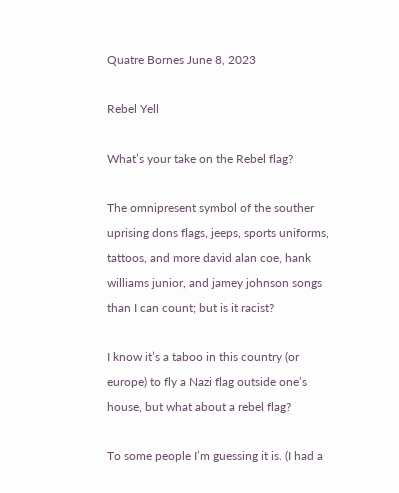Quatre Bornes June 8, 2023

Rebel Yell

What’s your take on the Rebel flag?

The omnipresent symbol of the souther uprising dons flags, jeeps, sports uniforms, tattoos, and more david alan coe, hank williams junior, and jamey johnson songs than I can count; but is it racist?

I know it’s a taboo in this country (or europe) to fly a Nazi flag outside one’s house, but what about a rebel flag?

To some people I’m guessing it is. (I had a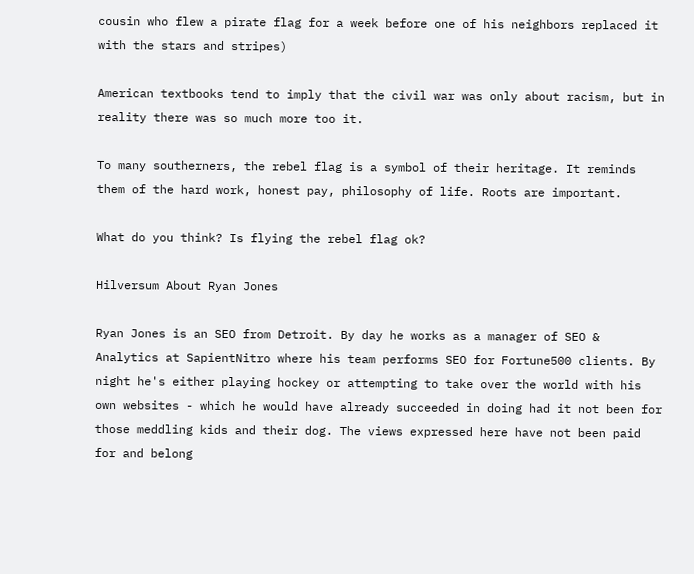cousin who flew a pirate flag for a week before one of his neighbors replaced it with the stars and stripes)

American textbooks tend to imply that the civil war was only about racism, but in reality there was so much more too it.

To many southerners, the rebel flag is a symbol of their heritage. It reminds them of the hard work, honest pay, philosophy of life. Roots are important.

What do you think? Is flying the rebel flag ok?

Hilversum About Ryan Jones

Ryan Jones is an SEO from Detroit. By day he works as a manager of SEO & Analytics at SapientNitro where his team performs SEO for Fortune500 clients. By night he's either playing hockey or attempting to take over the world with his own websites - which he would have already succeeded in doing had it not been for those meddling kids and their dog. The views expressed here have not been paid for and belong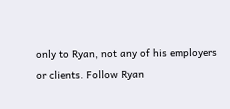only to Ryan, not any of his employers or clients. Follow Ryan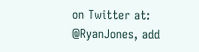on Twitter at: @RyanJones, add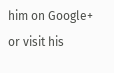him on Google+ or visit his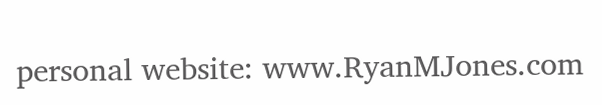personal website: www.RyanMJones.com